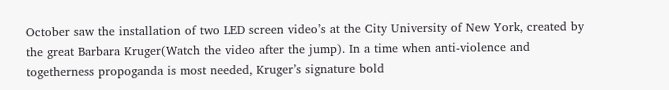October saw the installation of two LED screen video’s at the City University of New York, created by the great Barbara Kruger(Watch the video after the jump). In a time when anti-violence and togetherness propoganda is most needed, Kruger’s signature bold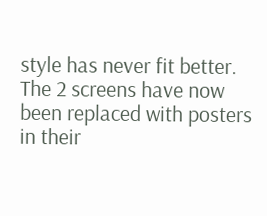style has never fit better. The 2 screens have now been replaced with posters in their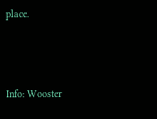place.



Info: Wooster